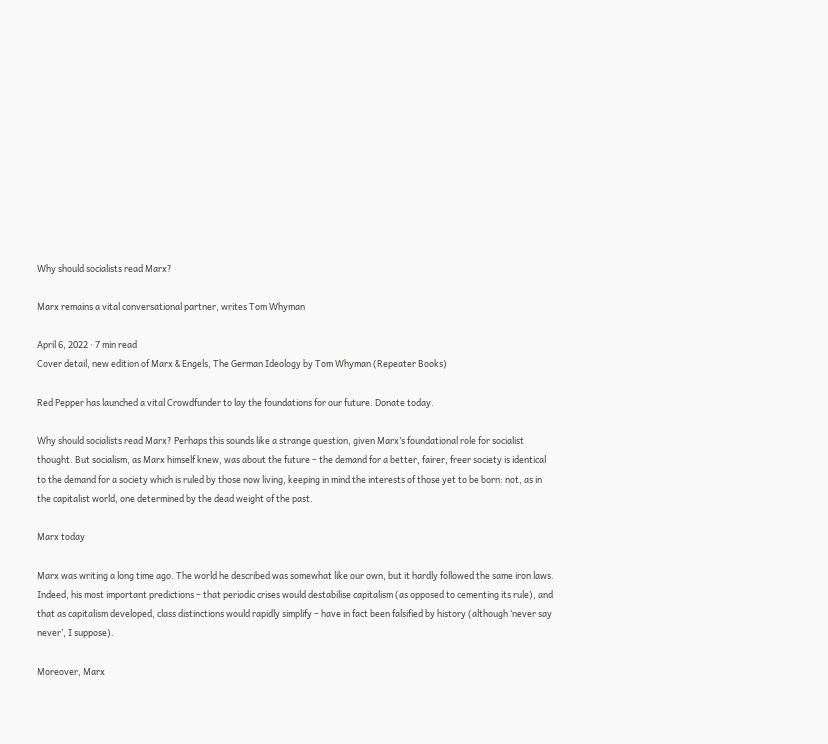Why should socialists read Marx?

Marx remains a vital conversational partner, writes Tom Whyman

April 6, 2022 · 7 min read
Cover detail, new edition of Marx & Engels, The German Ideology by Tom Whyman (Repeater Books)

Red Pepper has launched a vital Crowdfunder to lay the foundations for our future. Donate today.

Why should socialists read Marx? Perhaps this sounds like a strange question, given Marx’s foundational role for socialist thought. But socialism, as Marx himself knew, was about the future – the demand for a better, fairer, freer society is identical to the demand for a society which is ruled by those now living, keeping in mind the interests of those yet to be born: not, as in the capitalist world, one determined by the dead weight of the past.

Marx today

Marx was writing a long time ago. The world he described was somewhat like our own, but it hardly followed the same iron laws. Indeed, his most important predictions – that periodic crises would destabilise capitalism (as opposed to cementing its rule), and that as capitalism developed, class distinctions would rapidly simplify – have in fact been falsified by history (although ‘never say never’, I suppose).

Moreover, Marx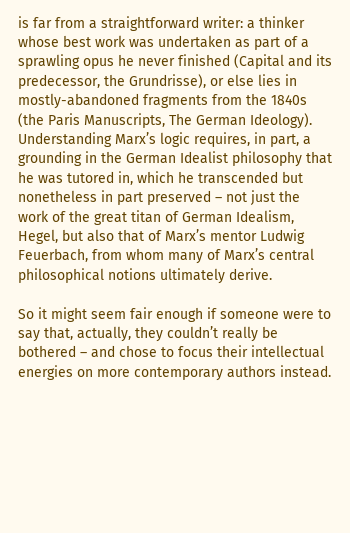is far from a straightforward writer: a thinker whose best work was undertaken as part of a sprawling opus he never finished (Capital and its predecessor, the Grundrisse), or else lies in mostly-abandoned fragments from the 1840s (the Paris Manuscripts, The German Ideology). Understanding Marx’s logic requires, in part, a grounding in the German Idealist philosophy that he was tutored in, which he transcended but nonetheless in part preserved – not just the work of the great titan of German Idealism, Hegel, but also that of Marx’s mentor Ludwig Feuerbach, from whom many of Marx’s central philosophical notions ultimately derive.

So it might seem fair enough if someone were to say that, actually, they couldn’t really be bothered – and chose to focus their intellectual energies on more contemporary authors instead.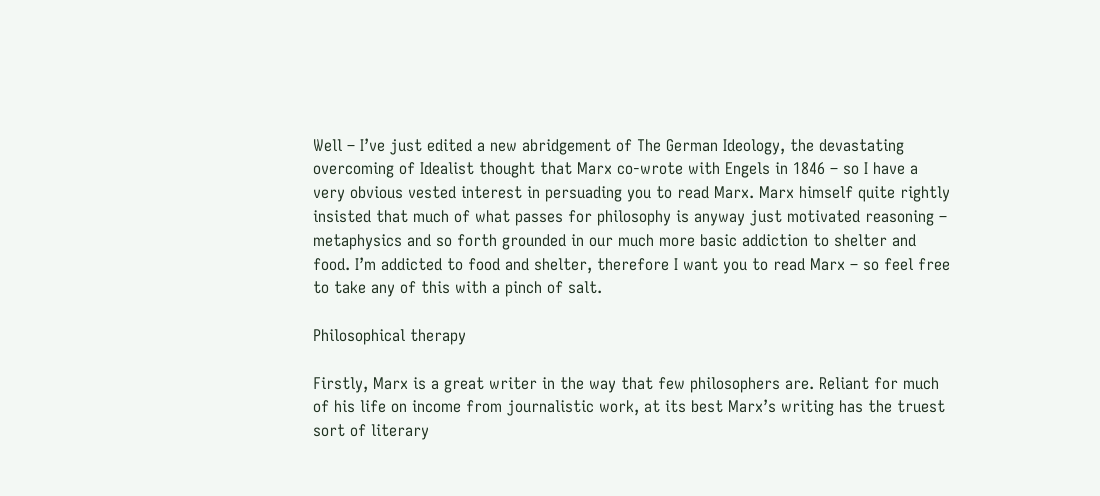Well – I’ve just edited a new abridgement of The German Ideology, the devastating overcoming of Idealist thought that Marx co-wrote with Engels in 1846 – so I have a very obvious vested interest in persuading you to read Marx. Marx himself quite rightly insisted that much of what passes for philosophy is anyway just motivated reasoning – metaphysics and so forth grounded in our much more basic addiction to shelter and food. I’m addicted to food and shelter, therefore I want you to read Marx – so feel free to take any of this with a pinch of salt.

Philosophical therapy

Firstly, Marx is a great writer in the way that few philosophers are. Reliant for much of his life on income from journalistic work, at its best Marx’s writing has the truest sort of literary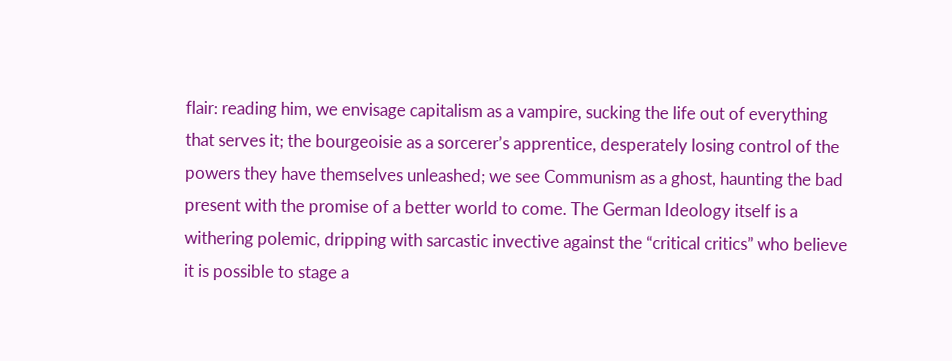flair: reading him, we envisage capitalism as a vampire, sucking the life out of everything that serves it; the bourgeoisie as a sorcerer’s apprentice, desperately losing control of the powers they have themselves unleashed; we see Communism as a ghost, haunting the bad present with the promise of a better world to come. The German Ideology itself is a withering polemic, dripping with sarcastic invective against the “critical critics” who believe it is possible to stage a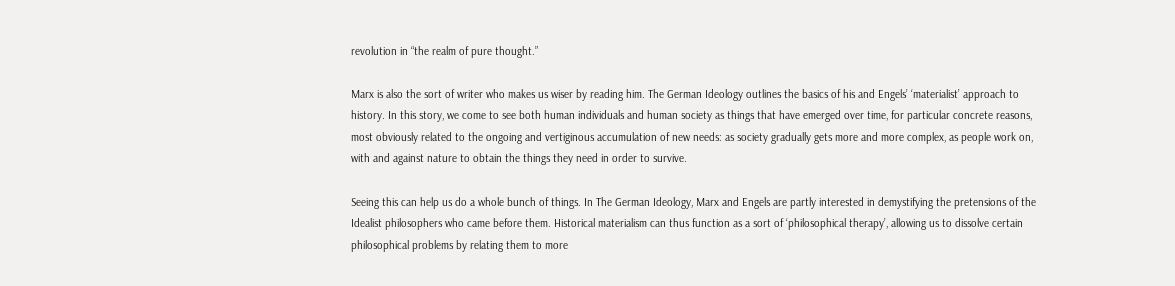revolution in “the realm of pure thought.”

Marx is also the sort of writer who makes us wiser by reading him. The German Ideology outlines the basics of his and Engels’ ‘materialist’ approach to history. In this story, we come to see both human individuals and human society as things that have emerged over time, for particular concrete reasons, most obviously related to the ongoing and vertiginous accumulation of new needs: as society gradually gets more and more complex, as people work on, with and against nature to obtain the things they need in order to survive.

Seeing this can help us do a whole bunch of things. In The German Ideology, Marx and Engels are partly interested in demystifying the pretensions of the Idealist philosophers who came before them. Historical materialism can thus function as a sort of ‘philosophical therapy’, allowing us to dissolve certain philosophical problems by relating them to more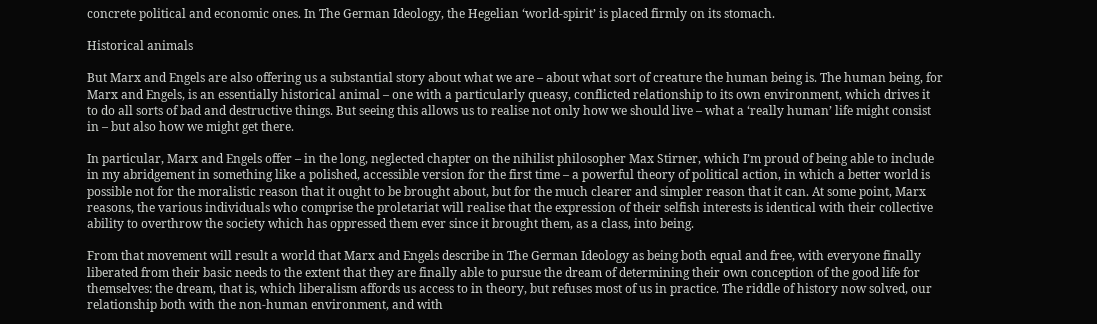concrete political and economic ones. In The German Ideology, the Hegelian ‘world-spirit’ is placed firmly on its stomach.

Historical animals

But Marx and Engels are also offering us a substantial story about what we are – about what sort of creature the human being is. The human being, for Marx and Engels, is an essentially historical animal – one with a particularly queasy, conflicted relationship to its own environment, which drives it to do all sorts of bad and destructive things. But seeing this allows us to realise not only how we should live – what a ‘really human’ life might consist in – but also how we might get there.

In particular, Marx and Engels offer – in the long, neglected chapter on the nihilist philosopher Max Stirner, which I’m proud of being able to include in my abridgement in something like a polished, accessible version for the first time – a powerful theory of political action, in which a better world is possible not for the moralistic reason that it ought to be brought about, but for the much clearer and simpler reason that it can. At some point, Marx reasons, the various individuals who comprise the proletariat will realise that the expression of their selfish interests is identical with their collective ability to overthrow the society which has oppressed them ever since it brought them, as a class, into being.

From that movement will result a world that Marx and Engels describe in The German Ideology as being both equal and free, with everyone finally liberated from their basic needs to the extent that they are finally able to pursue the dream of determining their own conception of the good life for themselves: the dream, that is, which liberalism affords us access to in theory, but refuses most of us in practice. The riddle of history now solved, our relationship both with the non-human environment, and with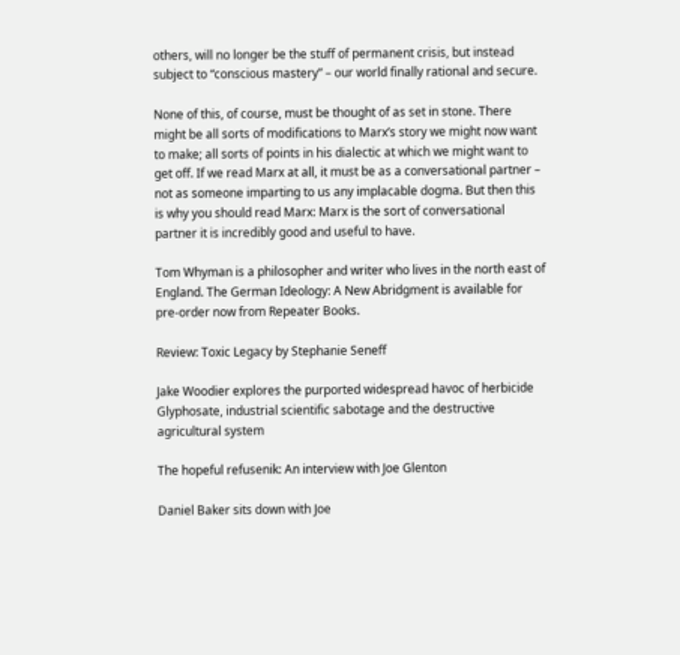others, will no longer be the stuff of permanent crisis, but instead subject to “conscious mastery” – our world finally rational and secure.

None of this, of course, must be thought of as set in stone. There might be all sorts of modifications to Marx’s story we might now want to make; all sorts of points in his dialectic at which we might want to get off. If we read Marx at all, it must be as a conversational partner – not as someone imparting to us any implacable dogma. But then this is why you should read Marx: Marx is the sort of conversational partner it is incredibly good and useful to have.

Tom Whyman is a philosopher and writer who lives in the north east of England. The German Ideology: A New Abridgment is available for pre-order now from Repeater Books.

Review: Toxic Legacy by Stephanie Seneff

Jake Woodier explores the purported widespread havoc of herbicide Glyphosate, industrial scientific sabotage and the destructive agricultural system

The hopeful refusenik: An interview with Joe Glenton

Daniel Baker sits down with Joe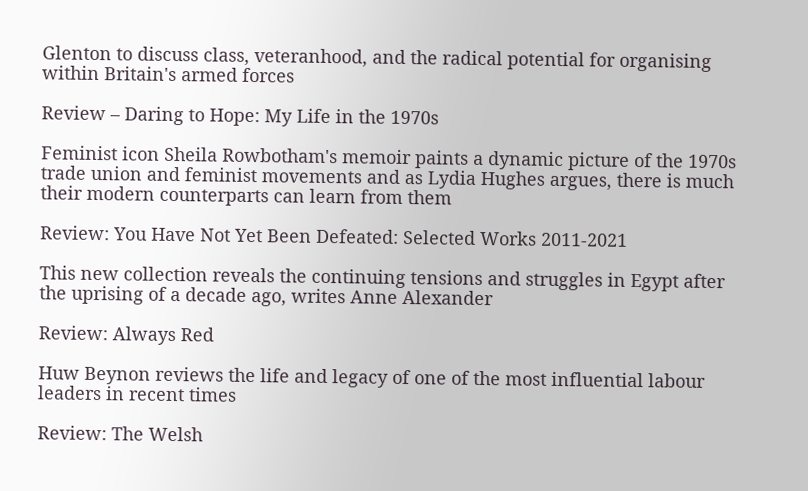Glenton to discuss class, veteranhood, and the radical potential for organising within Britain's armed forces

Review – Daring to Hope: My Life in the 1970s

Feminist icon Sheila Rowbotham's memoir paints a dynamic picture of the 1970s trade union and feminist movements and as Lydia Hughes argues, there is much their modern counterparts can learn from them

Review: You Have Not Yet Been Defeated: Selected Works 2011-2021

This new collection reveals the continuing tensions and struggles in Egypt after the uprising of a decade ago, writes Anne Alexander

Review: Always Red

Huw Beynon reviews the life and legacy of one of the most influential labour leaders in recent times

Review: The Welsh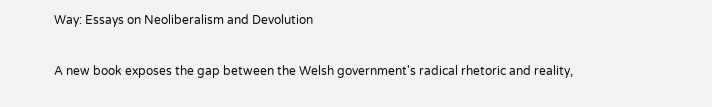Way: Essays on Neoliberalism and Devolution

A new book exposes the gap between the Welsh government's radical rhetoric and reality,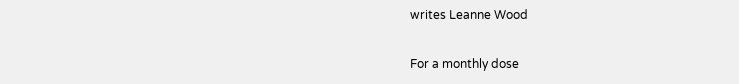writes Leanne Wood

For a monthly dose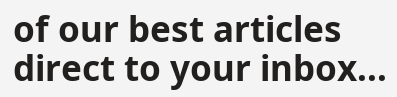of our best articles
direct to your inbox...